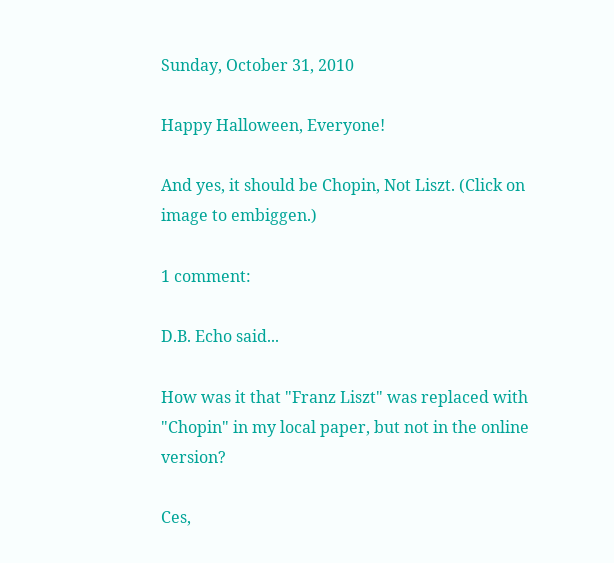Sunday, October 31, 2010

Happy Halloween, Everyone!

And yes, it should be Chopin, Not Liszt. (Click on image to embiggen.)

1 comment:

D.B. Echo said...

How was it that "Franz Liszt" was replaced with "Chopin" in my local paper, but not in the online version?

Ces,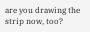are you drawing the strip now, too?